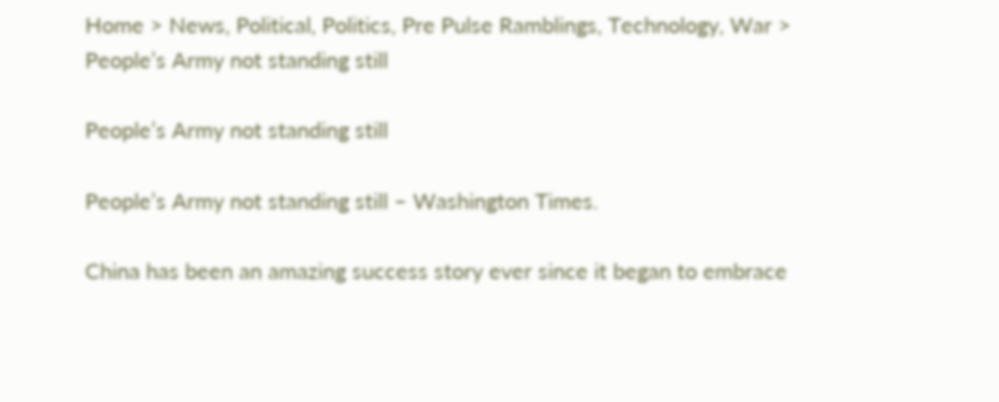Home > News, Political, Politics, Pre Pulse Ramblings, Technology, War > People’s Army not standing still

People’s Army not standing still

People’s Army not standing still – Washington Times.

China has been an amazing success story ever since it began to embrace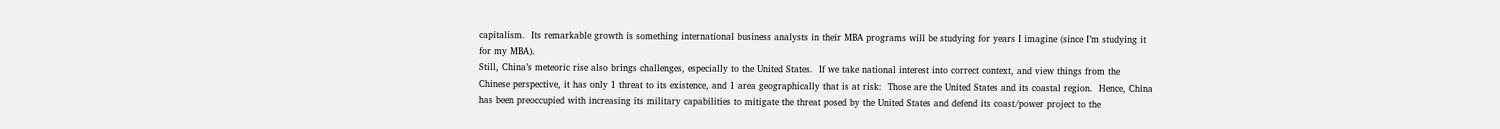capitalism.  Its remarkable growth is something international business analysts in their MBA programs will be studying for years I imagine (since I’m studying it for my MBA).
Still, China’s meteoric rise also brings challenges, especially to the United States.  If we take national interest into correct context, and view things from the Chinese perspective, it has only 1 threat to its existence, and 1 area geographically that is at risk:  Those are the United States and its coastal region.  Hence, China has been preoccupied with increasing its military capabilities to mitigate the threat posed by the United States and defend its coast/power project to the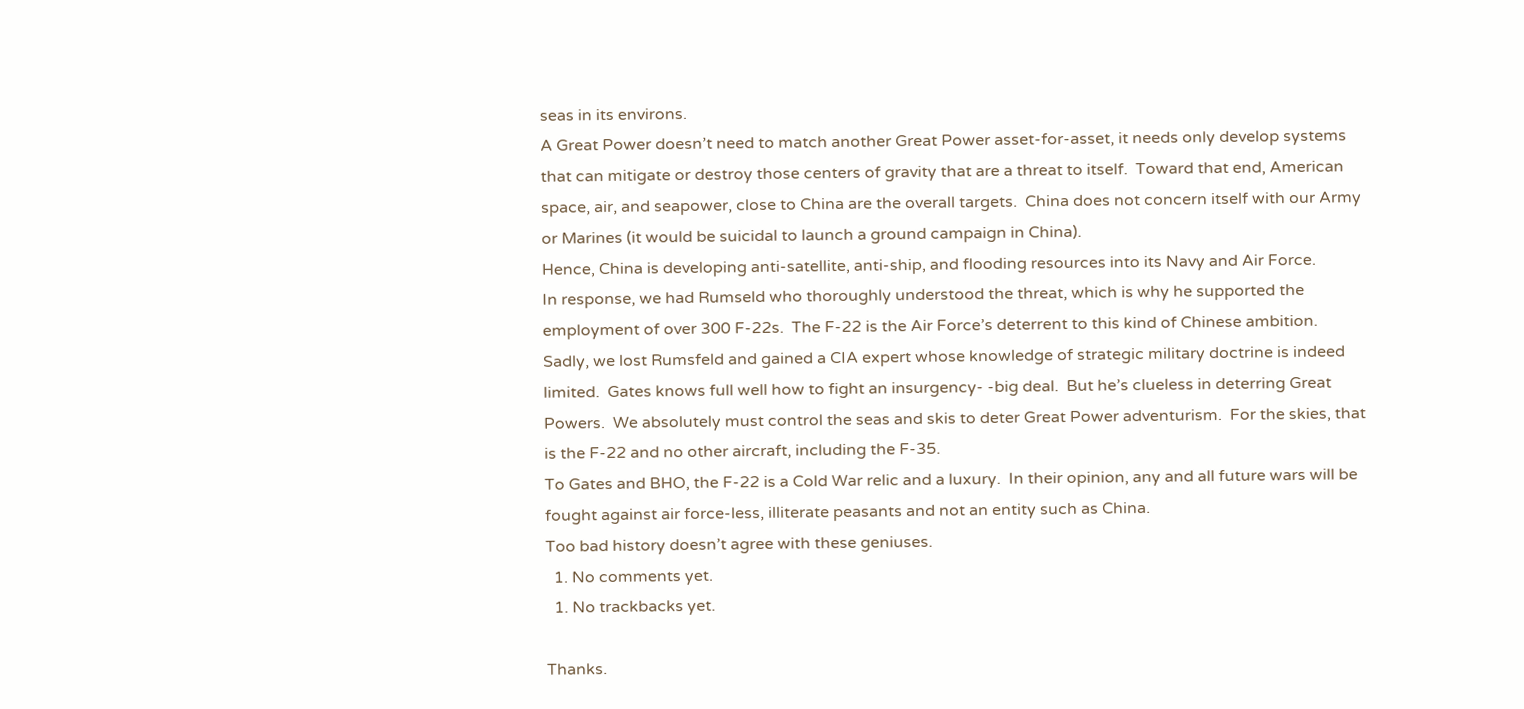seas in its environs.
A Great Power doesn’t need to match another Great Power asset-for-asset, it needs only develop systems that can mitigate or destroy those centers of gravity that are a threat to itself.  Toward that end, American space, air, and seapower, close to China are the overall targets.  China does not concern itself with our Army or Marines (it would be suicidal to launch a ground campaign in China).
Hence, China is developing anti-satellite, anti-ship, and flooding resources into its Navy and Air Force.
In response, we had Rumseld who thoroughly understood the threat, which is why he supported the employment of over 300 F-22s.  The F-22 is the Air Force’s deterrent to this kind of Chinese ambition.  Sadly, we lost Rumsfeld and gained a CIA expert whose knowledge of strategic military doctrine is indeed limited.  Gates knows full well how to fight an insurgency- -big deal.  But he’s clueless in deterring Great Powers.  We absolutely must control the seas and skis to deter Great Power adventurism.  For the skies, that is the F-22 and no other aircraft, including the F-35.
To Gates and BHO, the F-22 is a Cold War relic and a luxury.  In their opinion, any and all future wars will be fought against air force-less, illiterate peasants and not an entity such as China.
Too bad history doesn’t agree with these geniuses.
  1. No comments yet.
  1. No trackbacks yet.

Thanks.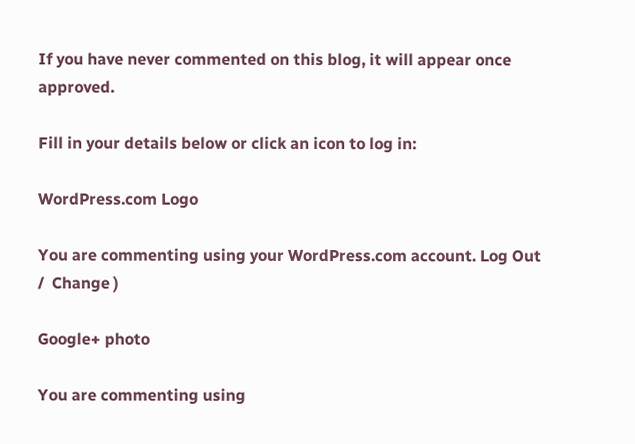If you have never commented on this blog, it will appear once approved.

Fill in your details below or click an icon to log in:

WordPress.com Logo

You are commenting using your WordPress.com account. Log Out /  Change )

Google+ photo

You are commenting using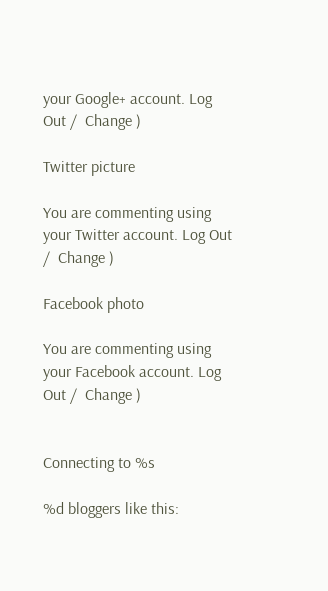your Google+ account. Log Out /  Change )

Twitter picture

You are commenting using your Twitter account. Log Out /  Change )

Facebook photo

You are commenting using your Facebook account. Log Out /  Change )


Connecting to %s

%d bloggers like this: